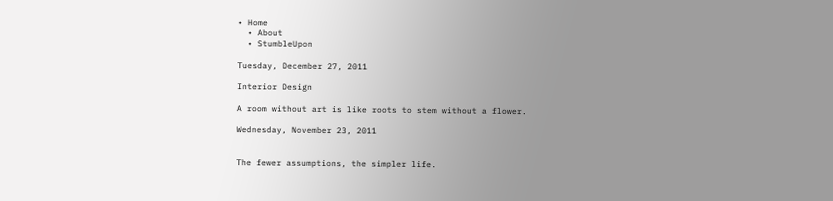• Home
  • About
  • StumbleUpon

Tuesday, December 27, 2011

Interior Design

A room without art is like roots to stem without a flower.

Wednesday, November 23, 2011


The fewer assumptions, the simpler life.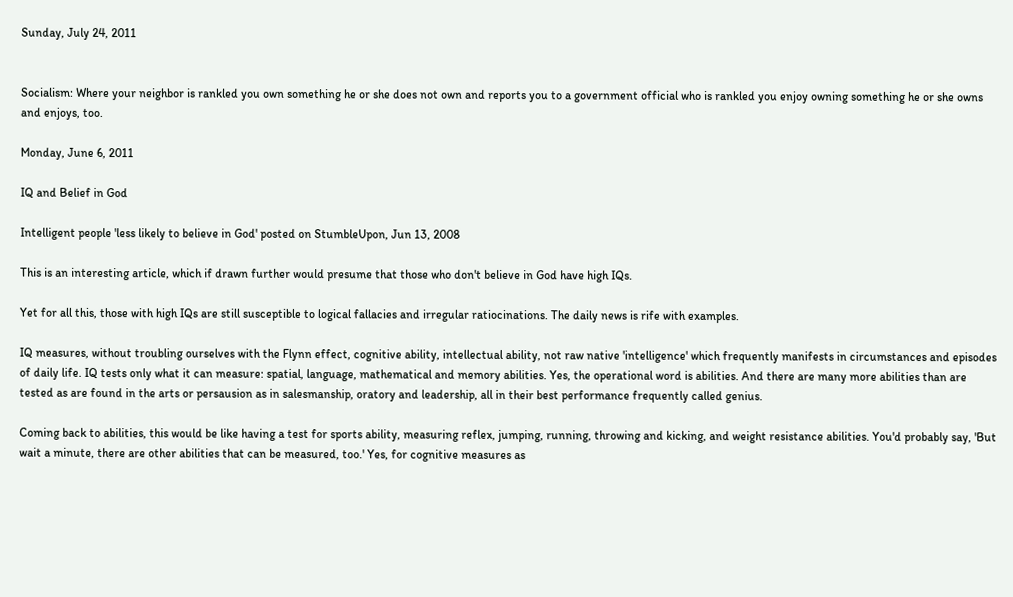Sunday, July 24, 2011


Socialism: Where your neighbor is rankled you own something he or she does not own and reports you to a government official who is rankled you enjoy owning something he or she owns and enjoys, too.

Monday, June 6, 2011

IQ and Belief in God

Intelligent people 'less likely to believe in God' posted on StumbleUpon, Jun 13, 2008

This is an interesting article, which if drawn further would presume that those who don't believe in God have high IQs.

Yet for all this, those with high IQs are still susceptible to logical fallacies and irregular ratiocinations. The daily news is rife with examples.

IQ measures, without troubling ourselves with the Flynn effect, cognitive ability, intellectual ability, not raw native 'intelligence' which frequently manifests in circumstances and episodes of daily life. IQ tests only what it can measure: spatial, language, mathematical and memory abilities. Yes, the operational word is abilities. And there are many more abilities than are tested as are found in the arts or persausion as in salesmanship, oratory and leadership, all in their best performance frequently called genius.

Coming back to abilities, this would be like having a test for sports ability, measuring reflex, jumping, running, throwing and kicking, and weight resistance abilities. You'd probably say, 'But wait a minute, there are other abilities that can be measured, too.' Yes, for cognitive measures as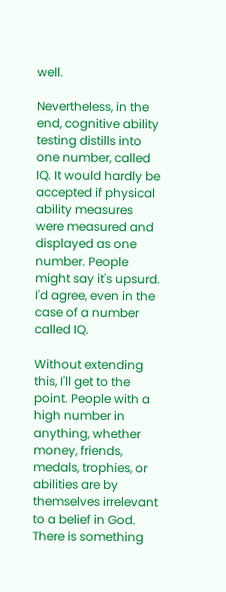well.

Nevertheless, in the end, cognitive ability testing distills into one number, called IQ. It would hardly be accepted if physical ability measures were measured and displayed as one number. People might say it's upsurd. I'd agree, even in the case of a number called IQ.

Without extending this, I'll get to the point. People with a high number in anything, whether money, friends, medals, trophies, or abilities are by themselves irrelevant to a belief in God. There is something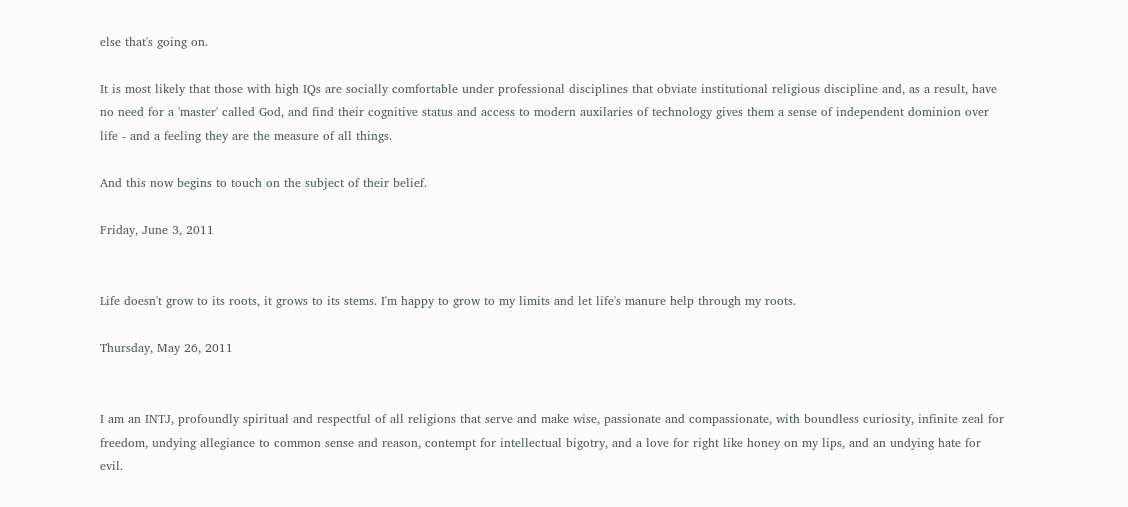else that's going on.

It is most likely that those with high IQs are socially comfortable under professional disciplines that obviate institutional religious discipline and, as a result, have no need for a 'master' called God, and find their cognitive status and access to modern auxilaries of technology gives them a sense of independent dominion over life - and a feeling they are the measure of all things.

And this now begins to touch on the subject of their belief.

Friday, June 3, 2011


Life doesn't grow to its roots, it grows to its stems. I'm happy to grow to my limits and let life's manure help through my roots.

Thursday, May 26, 2011


I am an INTJ, profoundly spiritual and respectful of all religions that serve and make wise, passionate and compassionate, with boundless curiosity, infinite zeal for freedom, undying allegiance to common sense and reason, contempt for intellectual bigotry, and a love for right like honey on my lips, and an undying hate for evil.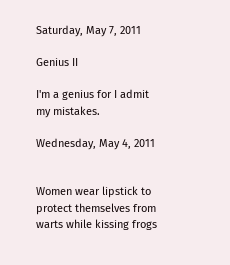Saturday, May 7, 2011

Genius II

I'm a genius for I admit my mistakes.

Wednesday, May 4, 2011


Women wear lipstick to protect themselves from warts while kissing frogs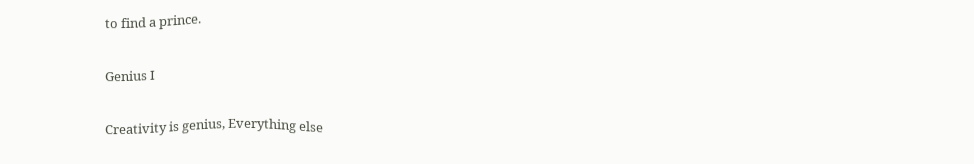to find a prince.

Genius I

Creativity is genius, Everything else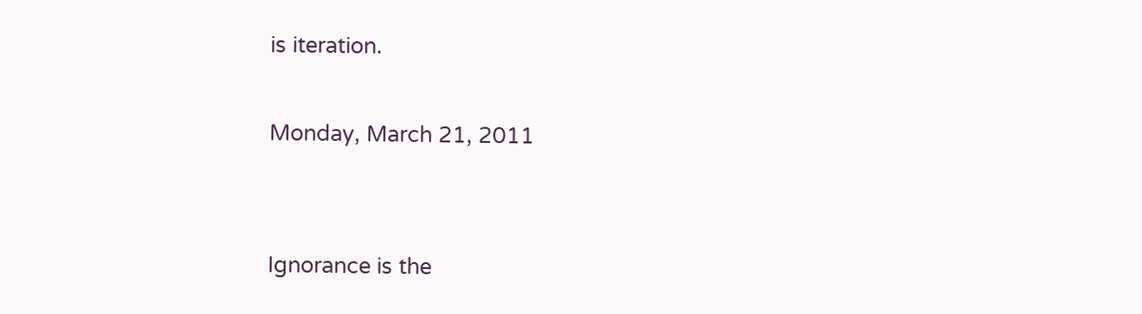is iteration.

Monday, March 21, 2011


Ignorance is the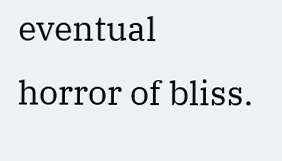eventual horror of bliss.